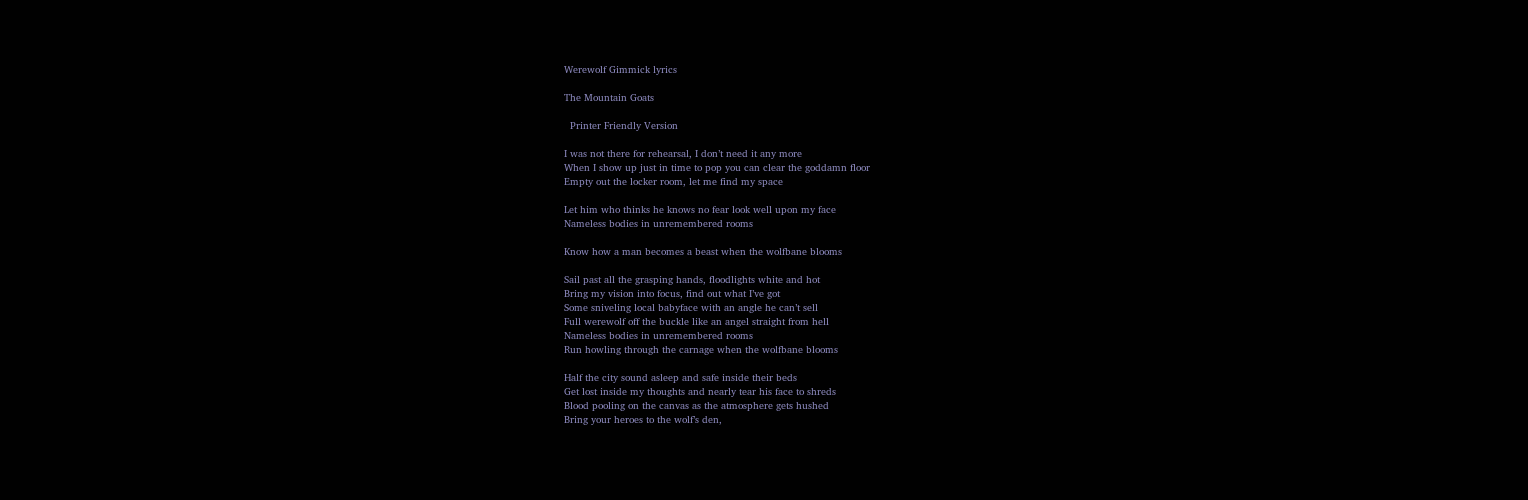Werewolf Gimmick lyrics

The Mountain Goats

  Printer Friendly Version

I was not there for rehearsal, I don’t need it any more
When I show up just in time to pop you can clear the goddamn floor
Empty out the locker room, let me find my space

Let him who thinks he knows no fear look well upon my face
Nameless bodies in unremembered rooms

Know how a man becomes a beast when the wolfbane blooms

Sail past all the grasping hands, floodlights white and hot
Bring my vision into focus, find out what I’ve got
Some sniveling local babyface with an angle he can’t sell
Full werewolf off the buckle like an angel straight from hell
Nameless bodies in unremembered rooms
Run howling through the carnage when the wolfbane blooms

Half the city sound asleep and safe inside their beds
Get lost inside my thoughts and nearly tear his face to shreds
Blood pooling on the canvas as the atmosphere gets hushed
Bring your heroes to the wolf’s den,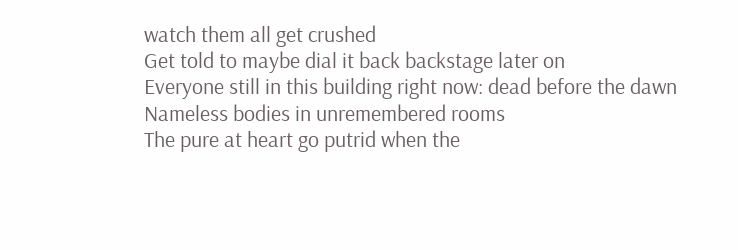watch them all get crushed
Get told to maybe dial it back backstage later on
Everyone still in this building right now: dead before the dawn
Nameless bodies in unremembered rooms
The pure at heart go putrid when the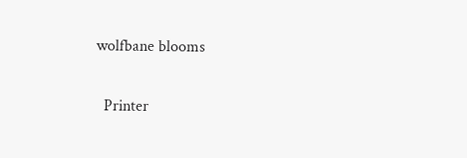wolfbane blooms

  Printer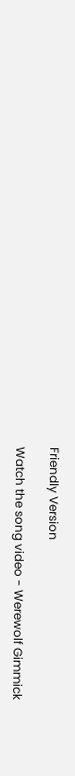Friendly Version

Watch the song video - Werewolf Gimmick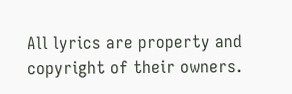All lyrics are property and copyright of their owners.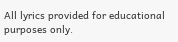All lyrics provided for educational purposes only.